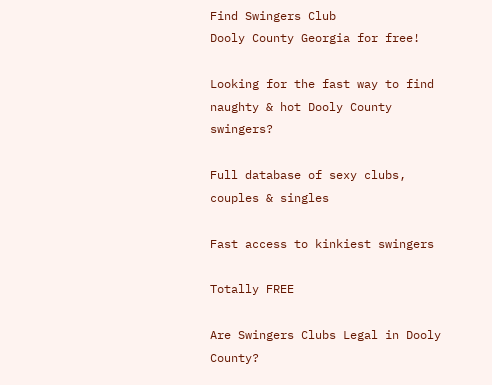Find Swingers Club
Dooly County Georgia for free!

Looking for the fast way to find naughty & hot Dooly County swingers?

Full database of sexy clubs, couples & singles

Fast access to kinkiest swingers

Totally FREE

Are Swingers Clubs Legal in Dooly County?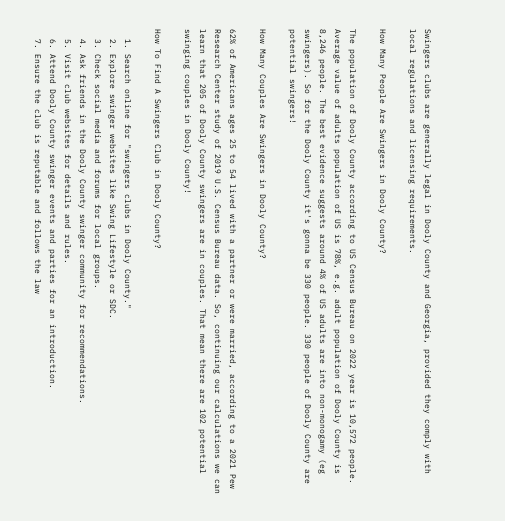Swingers clubs are generally legal in Dooly County and Georgia, provided they comply with local regulations and licensing requirements.

How Many People Are Swingers in Dooly County?

The population of Dooly County according to US Census Bureau on 2022 year is 10,572 people. Average value of adults population of US is 78%, e.g. adult population of Dooly County is 8,246 people. The best evidence suggests around 4% of US adults are into non-monogamy (eg swingers). So for the Dooly County it's gonna be 330 people. 330 people of Dooly County are potential swingers!

How Many Couples Are Swingers in Dooly County?

62% of Americans ages 25 to 54 lived with a partner or were married, according to a 2021 Pew Research Center study of 2019 U.S. Census Bureau data. So, continuing our calculations we can learn that 205 of Dooly County swingers are in couples. That mean there are 102 potential swinging couples in Dooly County!

How To Find A Swingers Club in Dooly County?

  1. Search online for "swingers clubs in Dooly County."
  2. Explore swinger websites like Swing Lifestyle or SDC.
  3. Check social media and forums for local groups.
  4. Ask friends in the Dooly County swinger community for recommendations.
  5. Visit club websites for details and rules.
  6. Attend Dooly County swinger events and parties for an introduction.
  7. Ensure the club is reputable and follows the law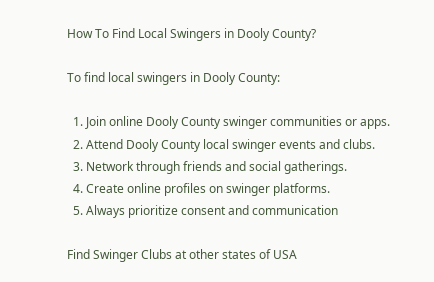How To Find Local Swingers in Dooly County?

To find local swingers in Dooly County:

  1. Join online Dooly County swinger communities or apps.
  2. Attend Dooly County local swinger events and clubs.
  3. Network through friends and social gatherings.
  4. Create online profiles on swinger platforms.
  5. Always prioritize consent and communication

Find Swinger Clubs at other states of USA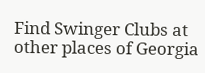Find Swinger Clubs at other places of Georgia